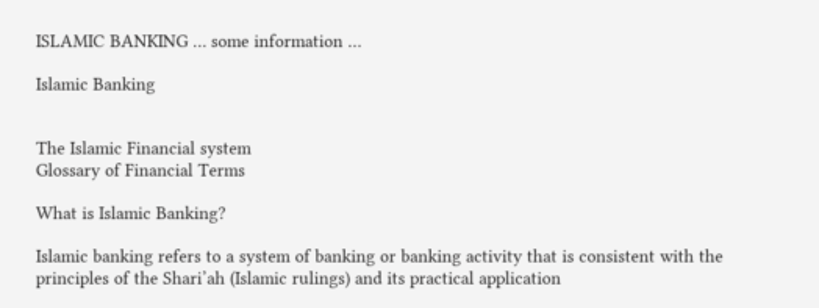ISLAMIC BANKING … some information …

Islamic Banking


The Islamic Financial system
Glossary of Financial Terms

What is Islamic Banking?

Islamic banking refers to a system of banking or banking activity that is consistent with the principles of the Shari’ah (Islamic rulings) and its practical application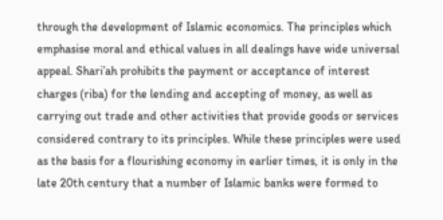through the development of Islamic economics. The principles which emphasise moral and ethical values in all dealings have wide universal appeal. Shari’ah prohibits the payment or acceptance of interest charges (riba) for the lending and accepting of money, as well as carrying out trade and other activities that provide goods or services considered contrary to its principles. While these principles were used as the basis for a flourishing economy in earlier times, it is only in the late 20th century that a number of Islamic banks were formed to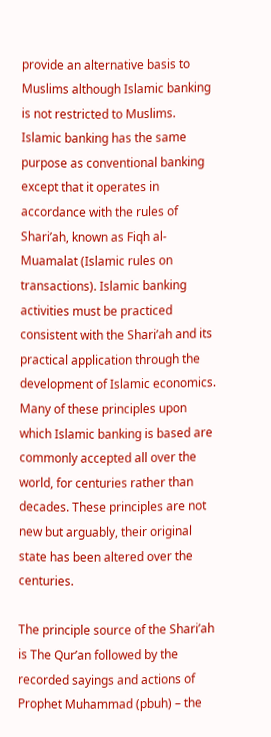provide an alternative basis to Muslims although Islamic banking is not restricted to Muslims.
Islamic banking has the same purpose as conventional banking except that it operates in accordance with the rules of Shari’ah, known as Fiqh al-Muamalat (Islamic rules on transactions). Islamic banking activities must be practiced consistent with the Shari’ah and its practical application through the development of Islamic economics. Many of these principles upon which Islamic banking is based are commonly accepted all over the world, for centuries rather than decades. These principles are not new but arguably, their original state has been altered over the centuries.

The principle source of the Shari’ah is The Qur’an followed by the recorded sayings and actions of Prophet Muhammad (pbuh) – the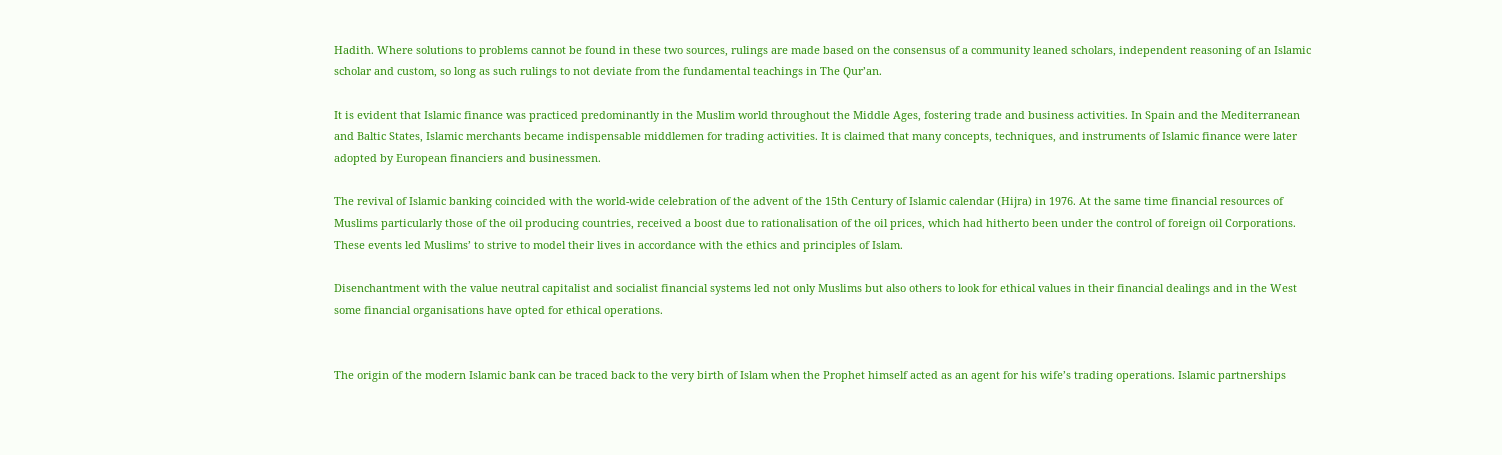Hadith. Where solutions to problems cannot be found in these two sources, rulings are made based on the consensus of a community leaned scholars, independent reasoning of an Islamic scholar and custom, so long as such rulings to not deviate from the fundamental teachings in The Qur’an.

It is evident that Islamic finance was practiced predominantly in the Muslim world throughout the Middle Ages, fostering trade and business activities. In Spain and the Mediterranean and Baltic States, Islamic merchants became indispensable middlemen for trading activities. It is claimed that many concepts, techniques, and instruments of Islamic finance were later adopted by European financiers and businessmen.

The revival of Islamic banking coincided with the world-wide celebration of the advent of the 15th Century of Islamic calendar (Hijra) in 1976. At the same time financial resources of Muslims particularly those of the oil producing countries, received a boost due to rationalisation of the oil prices, which had hitherto been under the control of foreign oil Corporations. These events led Muslims’ to strive to model their lives in accordance with the ethics and principles of Islam.

Disenchantment with the value neutral capitalist and socialist financial systems led not only Muslims but also others to look for ethical values in their financial dealings and in the West some financial organisations have opted for ethical operations.


The origin of the modern Islamic bank can be traced back to the very birth of Islam when the Prophet himself acted as an agent for his wife’s trading operations. Islamic partnerships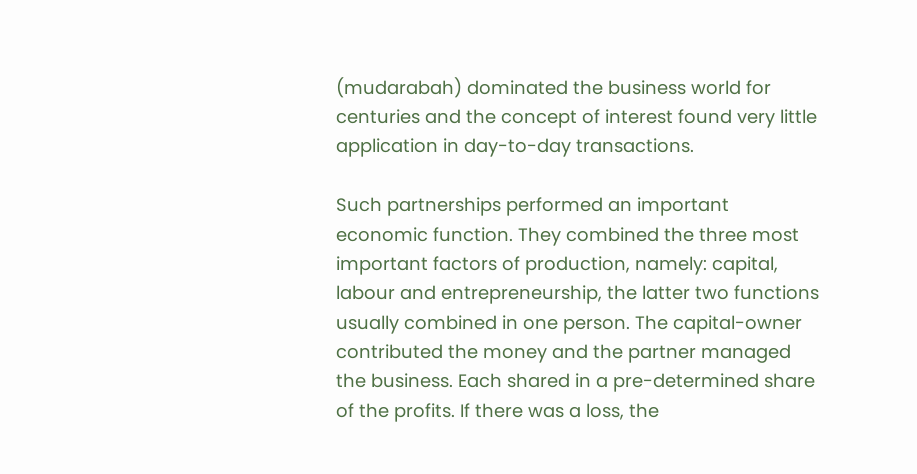(mudarabah) dominated the business world for centuries and the concept of interest found very little application in day-to-day transactions.

Such partnerships performed an important economic function. They combined the three most important factors of production, namely: capital, labour and entrepreneurship, the latter two functions usually combined in one person. The capital-owner contributed the money and the partner managed the business. Each shared in a pre-determined share of the profits. If there was a loss, the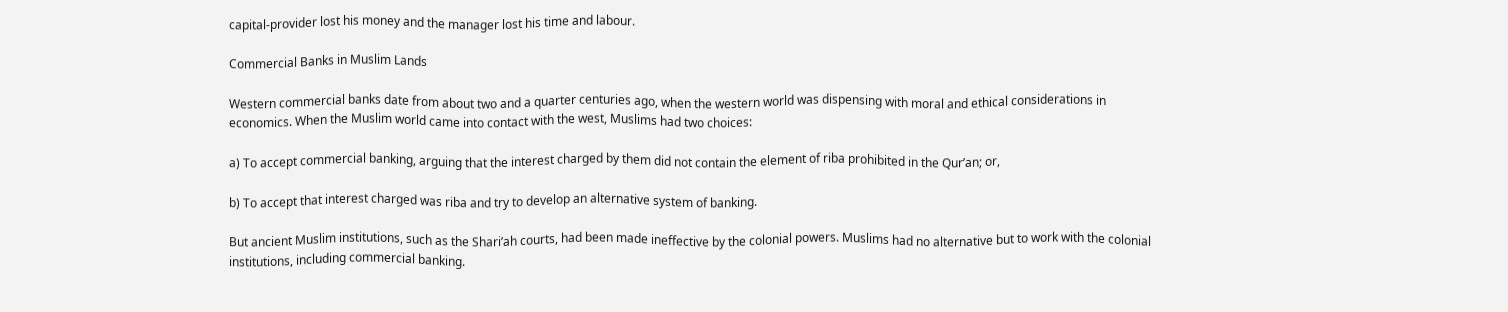capital-provider lost his money and the manager lost his time and labour.

Commercial Banks in Muslim Lands

Western commercial banks date from about two and a quarter centuries ago, when the western world was dispensing with moral and ethical considerations in economics. When the Muslim world came into contact with the west, Muslims had two choices:

a) To accept commercial banking, arguing that the interest charged by them did not contain the element of riba prohibited in the Qur’an; or,

b) To accept that interest charged was riba and try to develop an alternative system of banking.

But ancient Muslim institutions, such as the Shari’ah courts, had been made ineffective by the colonial powers. Muslims had no alternative but to work with the colonial institutions, including commercial banking.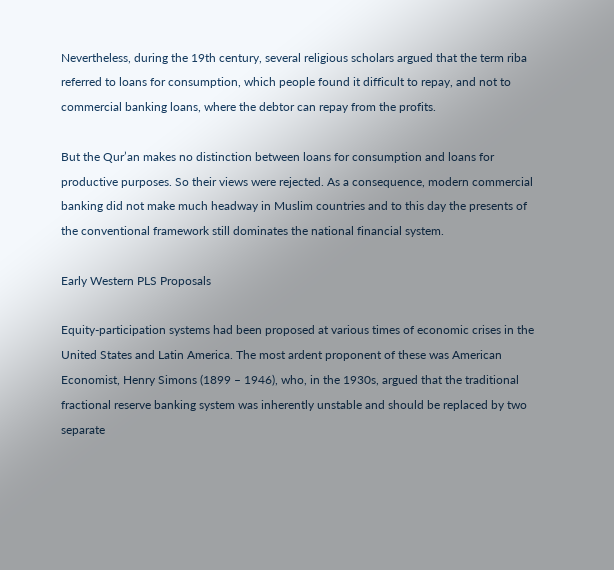Nevertheless, during the 19th century, several religious scholars argued that the term riba referred to loans for consumption, which people found it difficult to repay, and not to commercial banking loans, where the debtor can repay from the profits.

But the Qur’an makes no distinction between loans for consumption and loans for productive purposes. So their views were rejected. As a consequence, modern commercial banking did not make much headway in Muslim countries and to this day the presents of the conventional framework still dominates the national financial system.

Early Western PLS Proposals

Equity-participation systems had been proposed at various times of economic crises in the United States and Latin America. The most ardent proponent of these was American Economist, Henry Simons (1899 – 1946), who, in the 1930s, argued that the traditional fractional reserve banking system was inherently unstable and should be replaced by two separate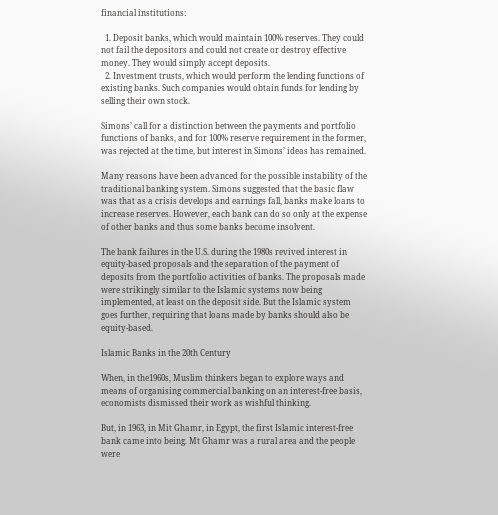financial institutions:

  1. Deposit banks, which would maintain 100% reserves. They could not fail the depositors and could not create or destroy effective money. They would simply accept deposits.
  2. Investment trusts, which would perform the lending functions of existing banks. Such companies would obtain funds for lending by selling their own stock.

Simons’ call for a distinction between the payments and portfolio functions of banks, and for 100% reserve requirement in the former, was rejected at the time, but interest in Simons’ ideas has remained.

Many reasons have been advanced for the possible instability of the traditional banking system. Simons suggested that the basic flaw was that as a crisis develops and earnings fall, banks make loans to increase reserves. However, each bank can do so only at the expense of other banks and thus some banks become insolvent.

The bank failures in the U.S. during the 1980s revived interest in equity-based proposals and the separation of the payment of deposits from the portfolio activities of banks. The proposals made were strikingly similar to the Islamic systems now being implemented, at least on the deposit side. But the Islamic system goes further, requiring that loans made by banks should also be equity-based.

Islamic Banks in the 20th Century

When, in the1960s, Muslim thinkers began to explore ways and means of organising commercial banking on an interest-free basis, economists dismissed their work as wishful thinking.

But, in 1963, in Mit Ghamr, in Egypt, the first Islamic interest-free bank came into being. Mt Ghamr was a rural area and the people were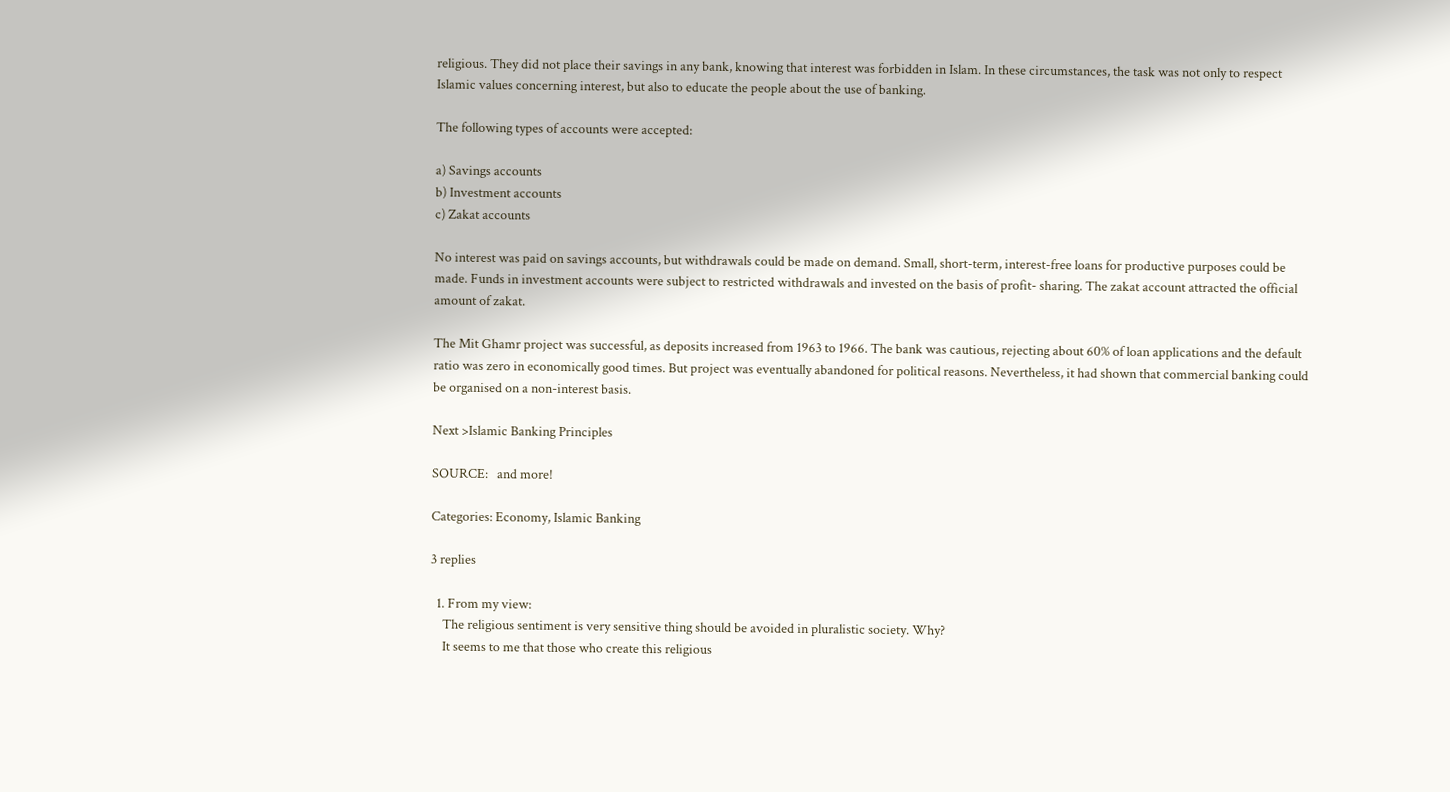religious. They did not place their savings in any bank, knowing that interest was forbidden in Islam. In these circumstances, the task was not only to respect Islamic values concerning interest, but also to educate the people about the use of banking.

The following types of accounts were accepted:

a) Savings accounts
b) Investment accounts
c) Zakat accounts

No interest was paid on savings accounts, but withdrawals could be made on demand. Small, short-term, interest-free loans for productive purposes could be made. Funds in investment accounts were subject to restricted withdrawals and invested on the basis of profit- sharing. The zakat account attracted the official amount of zakat.

The Mit Ghamr project was successful, as deposits increased from 1963 to 1966. The bank was cautious, rejecting about 60% of loan applications and the default ratio was zero in economically good times. But project was eventually abandoned for political reasons. Nevertheless, it had shown that commercial banking could be organised on a non-interest basis.

Next >Islamic Banking Principles

SOURCE:   and more!

Categories: Economy, Islamic Banking

3 replies

  1. From my view:
    The religious sentiment is very sensitive thing should be avoided in pluralistic society. Why?
    It seems to me that those who create this religious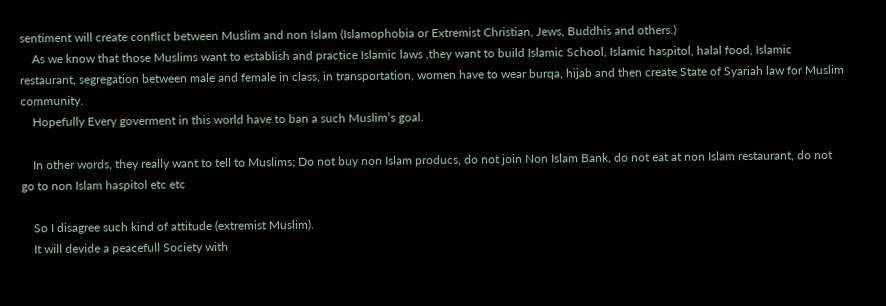sentiment will create conflict between Muslim and non Islam (Islamophobia or Extremist Christian, Jews, Buddhis and others.)
    As we know that those Muslims want to establish and practice Islamic laws ,they want to build Islamic School, Islamic haspitol, halal food, Islamic restaurant, segregation between male and female in class, in transportation, women have to wear burqa, hijab and then create State of Syariah law for Muslim community.
    Hopefully Every goverment in this world have to ban a such Muslim’s goal.

    In other words, they really want to tell to Muslims; Do not buy non Islam producs, do not join Non Islam Bank, do not eat at non Islam restaurant, do not go to non Islam haspitol etc etc

    So I disagree such kind of attitude (extremist Muslim).
    It will devide a peacefull Society with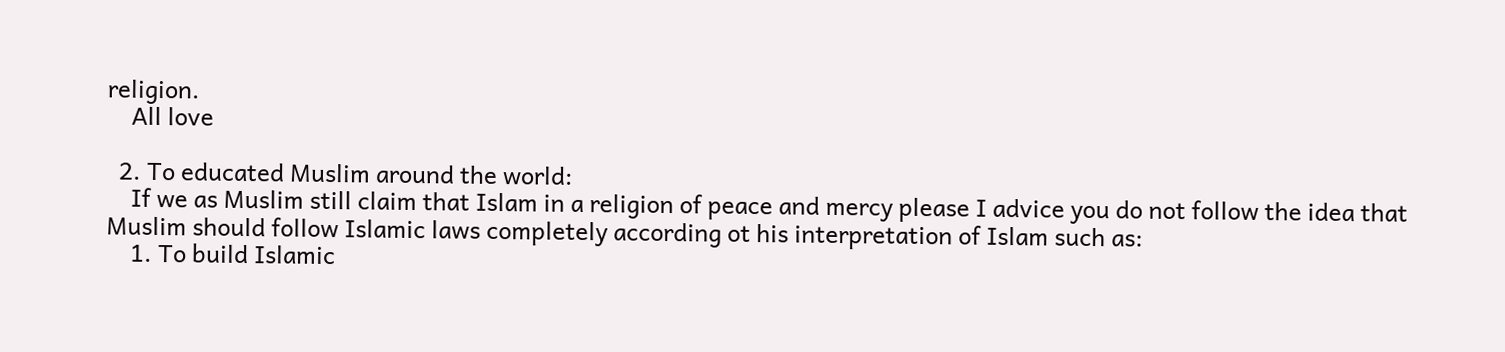religion.
    All love

  2. To educated Muslim around the world:
    If we as Muslim still claim that Islam in a religion of peace and mercy please I advice you do not follow the idea that Muslim should follow Islamic laws completely according ot his interpretation of Islam such as:
    1. To build Islamic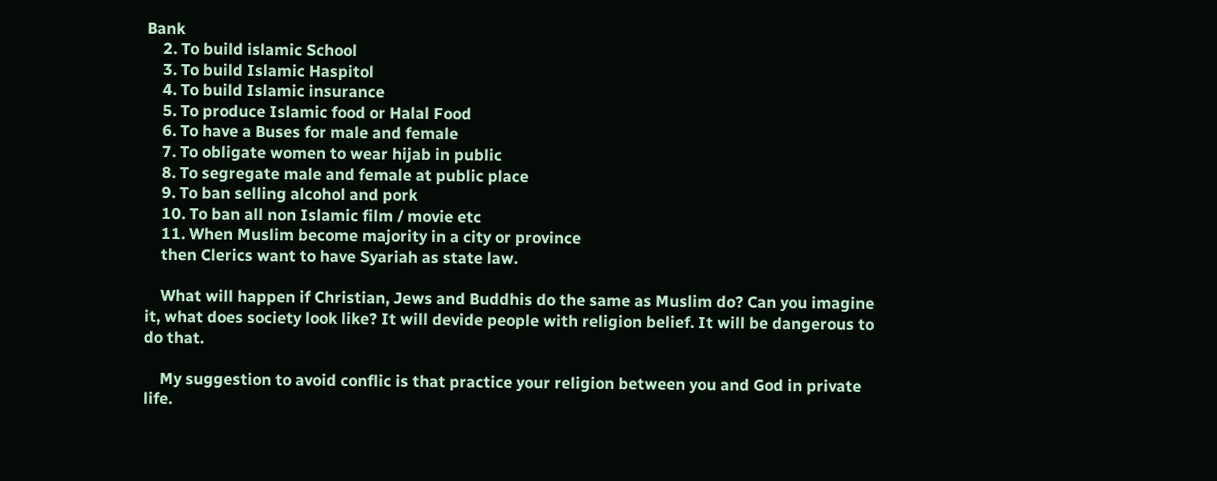Bank
    2. To build islamic School
    3. To build Islamic Haspitol
    4. To build Islamic insurance
    5. To produce Islamic food or Halal Food
    6. To have a Buses for male and female
    7. To obligate women to wear hijab in public
    8. To segregate male and female at public place
    9. To ban selling alcohol and pork
    10. To ban all non Islamic film / movie etc
    11. When Muslim become majority in a city or province
    then Clerics want to have Syariah as state law.

    What will happen if Christian, Jews and Buddhis do the same as Muslim do? Can you imagine it, what does society look like? It will devide people with religion belief. It will be dangerous to do that.

    My suggestion to avoid conflic is that practice your religion between you and God in private life.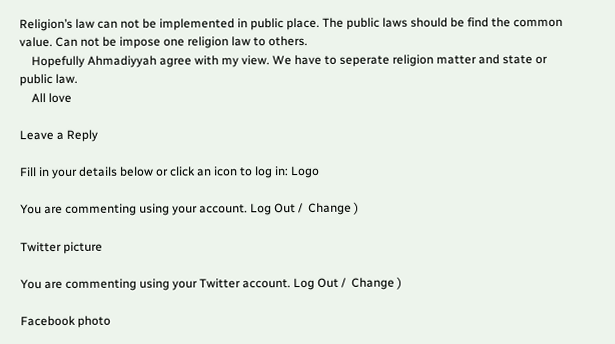Religion’s law can not be implemented in public place. The public laws should be find the common value. Can not be impose one religion law to others.
    Hopefully Ahmadiyyah agree with my view. We have to seperate religion matter and state or public law.
    All love

Leave a Reply

Fill in your details below or click an icon to log in: Logo

You are commenting using your account. Log Out /  Change )

Twitter picture

You are commenting using your Twitter account. Log Out /  Change )

Facebook photo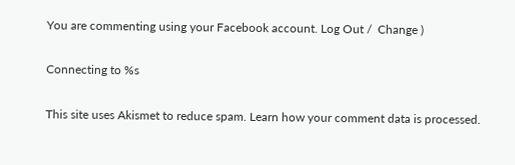You are commenting using your Facebook account. Log Out /  Change )

Connecting to %s

This site uses Akismet to reduce spam. Learn how your comment data is processed.